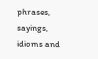phrases, sayings, idioms and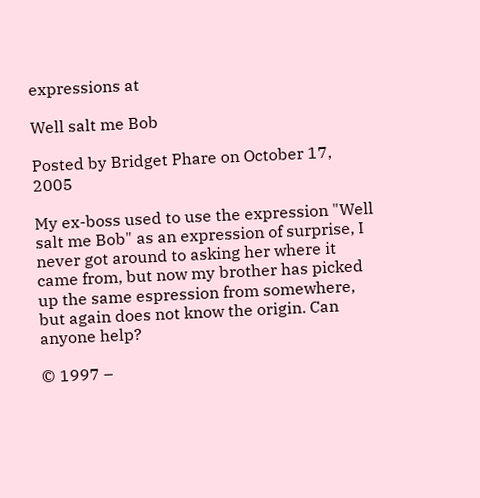expressions at

Well salt me Bob

Posted by Bridget Phare on October 17, 2005

My ex-boss used to use the expression "Well salt me Bob" as an expression of surprise, I never got around to asking her where it came from, but now my brother has picked up the same espression from somewhere, but again does not know the origin. Can anyone help?

© 1997 –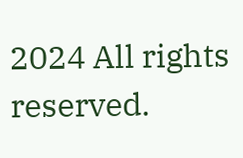2024 All rights reserved.